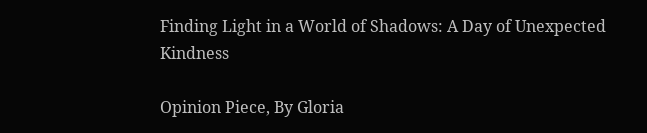Finding Light in a World of Shadows: A Day of Unexpected Kindness

Opinion Piece, By Gloria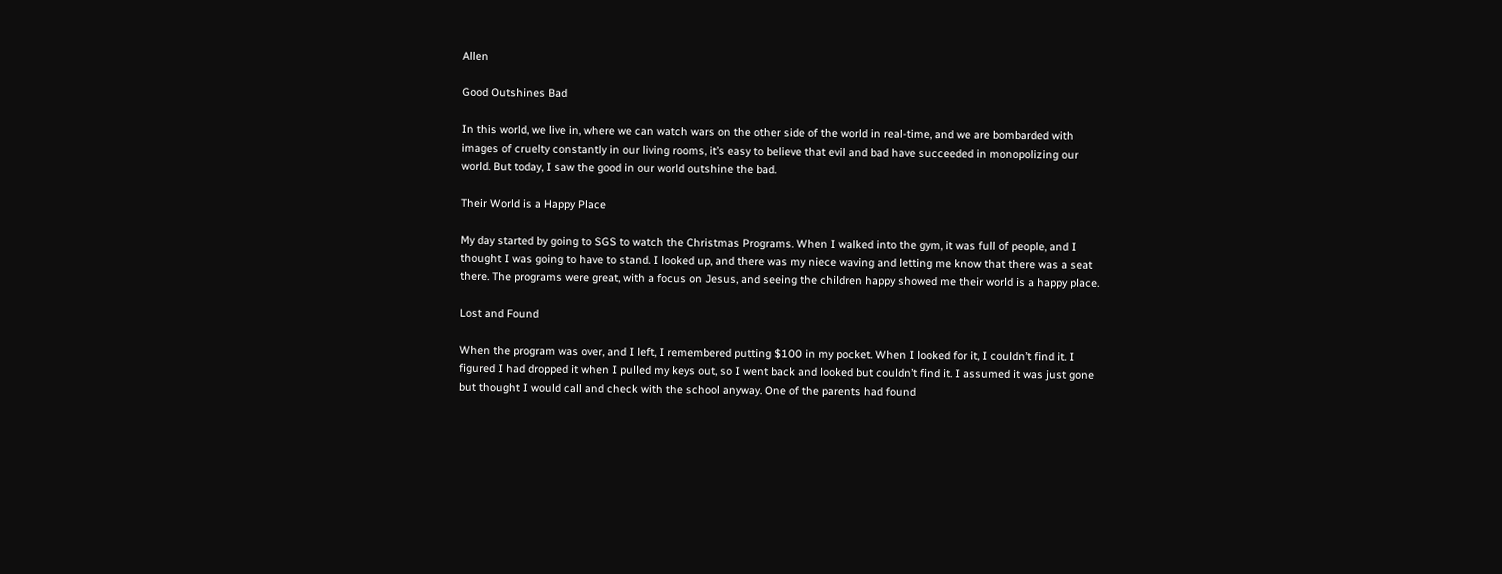Allen

Good Outshines Bad

In this world, we live in, where we can watch wars on the other side of the world in real-time, and we are bombarded with images of cruelty constantly in our living rooms, it’s easy to believe that evil and bad have succeeded in monopolizing our world. But today, I saw the good in our world outshine the bad.

Their World is a Happy Place

My day started by going to SGS to watch the Christmas Programs. When I walked into the gym, it was full of people, and I thought I was going to have to stand. I looked up, and there was my niece waving and letting me know that there was a seat there. The programs were great, with a focus on Jesus, and seeing the children happy showed me their world is a happy place.

Lost and Found

When the program was over, and I left, I remembered putting $100 in my pocket. When I looked for it, I couldn’t find it. I figured I had dropped it when I pulled my keys out, so I went back and looked but couldn’t find it. I assumed it was just gone but thought I would call and check with the school anyway. One of the parents had found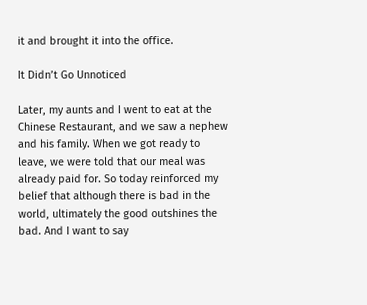it and brought it into the office.

It Didn’t Go Unnoticed

Later, my aunts and I went to eat at the Chinese Restaurant, and we saw a nephew and his family. When we got ready to leave, we were told that our meal was already paid for. So today reinforced my belief that although there is bad in the world, ultimately the good outshines the bad. And I want to say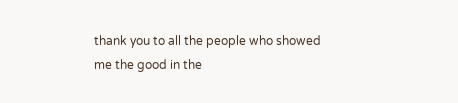thank you to all the people who showed me the good in the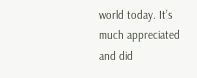world today. It’s much appreciated and did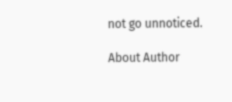not go unnoticed.

About Author